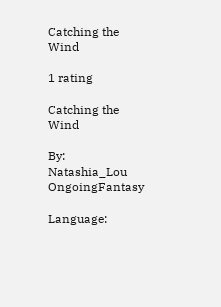Catching the Wind

1 rating

Catching the Wind

By: Natashia_Lou OngoingFantasy

Language: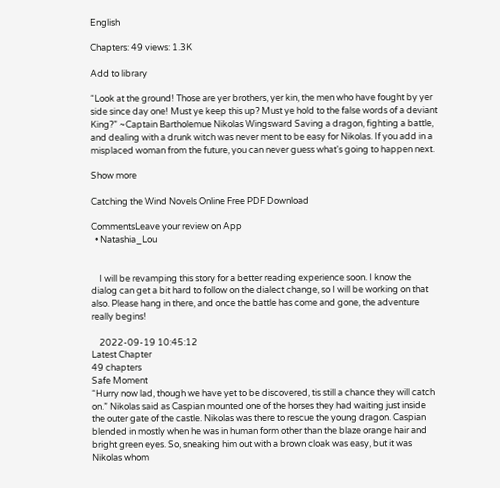English

Chapters: 49 views: 1.3K

Add to library

“Look at the ground! Those are yer brothers, yer kin, the men who have fought by yer side since day one! Must ye keep this up? Must ye hold to the false words of a deviant King?” ~Captain Bartholemue Nikolas Wingsward Saving a dragon, fighting a battle, and dealing with a drunk witch was never ment to be easy for Nikolas. If you add in a misplaced woman from the future, you can never guess what's going to happen next.

Show more

Catching the Wind Novels Online Free PDF Download

CommentsLeave your review on App
  • Natashia_Lou


    I will be revamping this story for a better reading experience soon. I know the dialog can get a bit hard to follow on the dialect change, so I will be working on that also. Please hang in there, and once the battle has come and gone, the adventure really begins!

    2022-09-19 10:45:12
Latest Chapter
49 chapters
Safe Moment
“Hurry now lad, though we have yet to be discovered, tis still a chance they will catch on.” Nikolas said as Caspian mounted one of the horses they had waiting just inside the outer gate of the castle. Nikolas was there to rescue the young dragon. Caspian blended in mostly when he was in human form other than the blaze orange hair and bright green eyes. So, sneaking him out with a brown cloak was easy, but it was Nikolas whom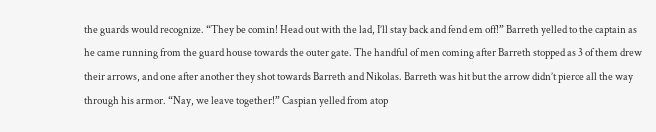the guards would recognize. “They be comin! Head out with the lad, I’ll stay back and fend em off!” Barreth yelled to the captain as he came running from the guard house towards the outer gate. The handful of men coming after Barreth stopped as 3 of them drew their arrows, and one after another they shot towards Barreth and Nikolas. Barreth was hit but the arrow didn’t pierce all the way through his armor. “Nay, we leave together!” Caspian yelled from atop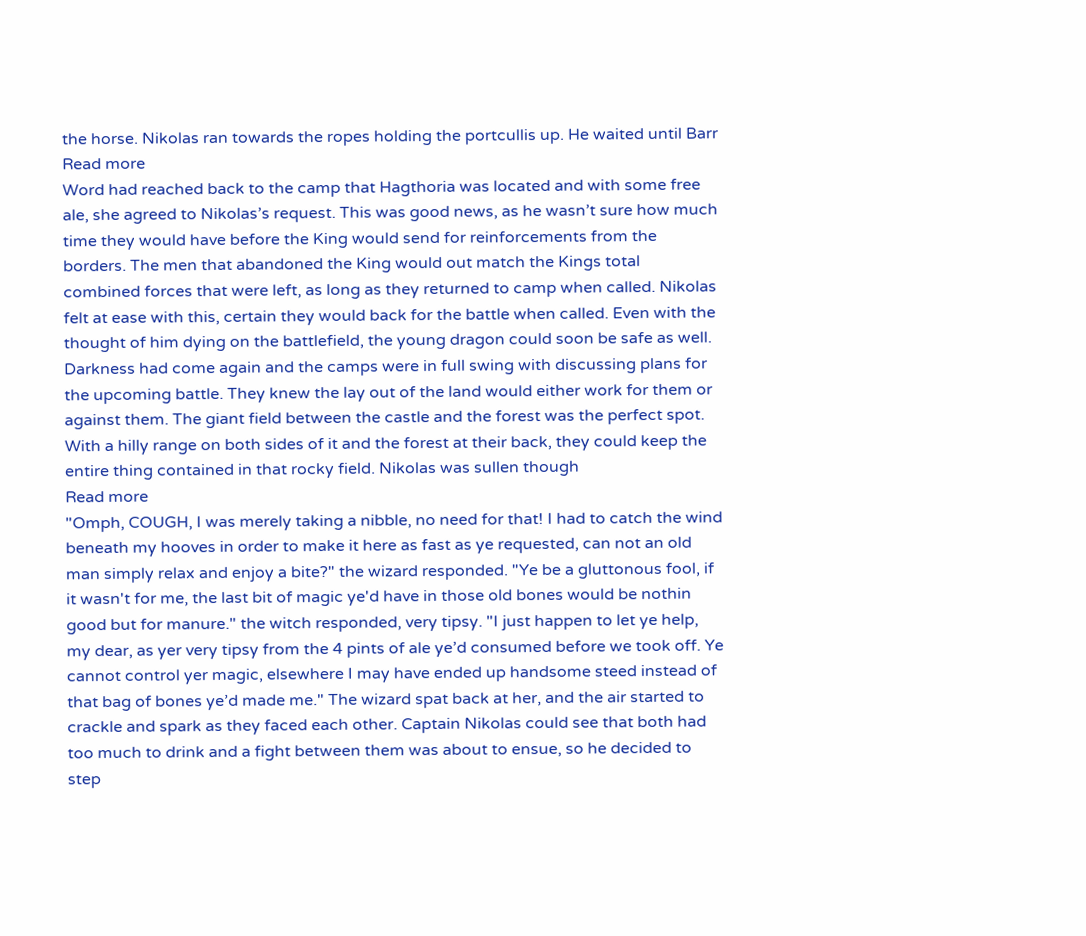the horse. Nikolas ran towards the ropes holding the portcullis up. He waited until Barr
Read more
Word had reached back to the camp that Hagthoria was located and with some free ale, she agreed to Nikolas’s request. This was good news, as he wasn’t sure how much time they would have before the King would send for reinforcements from the borders. The men that abandoned the King would out match the Kings total combined forces that were left, as long as they returned to camp when called. Nikolas felt at ease with this, certain they would back for the battle when called. Even with the thought of him dying on the battlefield, the young dragon could soon be safe as well. Darkness had come again and the camps were in full swing with discussing plans for the upcoming battle. They knew the lay out of the land would either work for them or against them. The giant field between the castle and the forest was the perfect spot. With a hilly range on both sides of it and the forest at their back, they could keep the entire thing contained in that rocky field. Nikolas was sullen though
Read more
"Omph, COUGH, I was merely taking a nibble, no need for that! I had to catch the wind beneath my hooves in order to make it here as fast as ye requested, can not an old man simply relax and enjoy a bite?" the wizard responded. "Ye be a gluttonous fool, if it wasn't for me, the last bit of magic ye'd have in those old bones would be nothin good but for manure." the witch responded, very tipsy. "I just happen to let ye help, my dear, as yer very tipsy from the 4 pints of ale ye’d consumed before we took off. Ye cannot control yer magic, elsewhere I may have ended up handsome steed instead of that bag of bones ye’d made me." The wizard spat back at her, and the air started to crackle and spark as they faced each other. Captain Nikolas could see that both had too much to drink and a fight between them was about to ensue, so he decided to step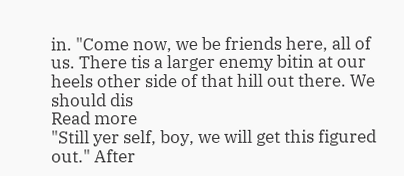in. "Come now, we be friends here, all of us. There tis a larger enemy bitin at our heels other side of that hill out there. We should dis
Read more
"Still yer self, boy, we will get this figured out." After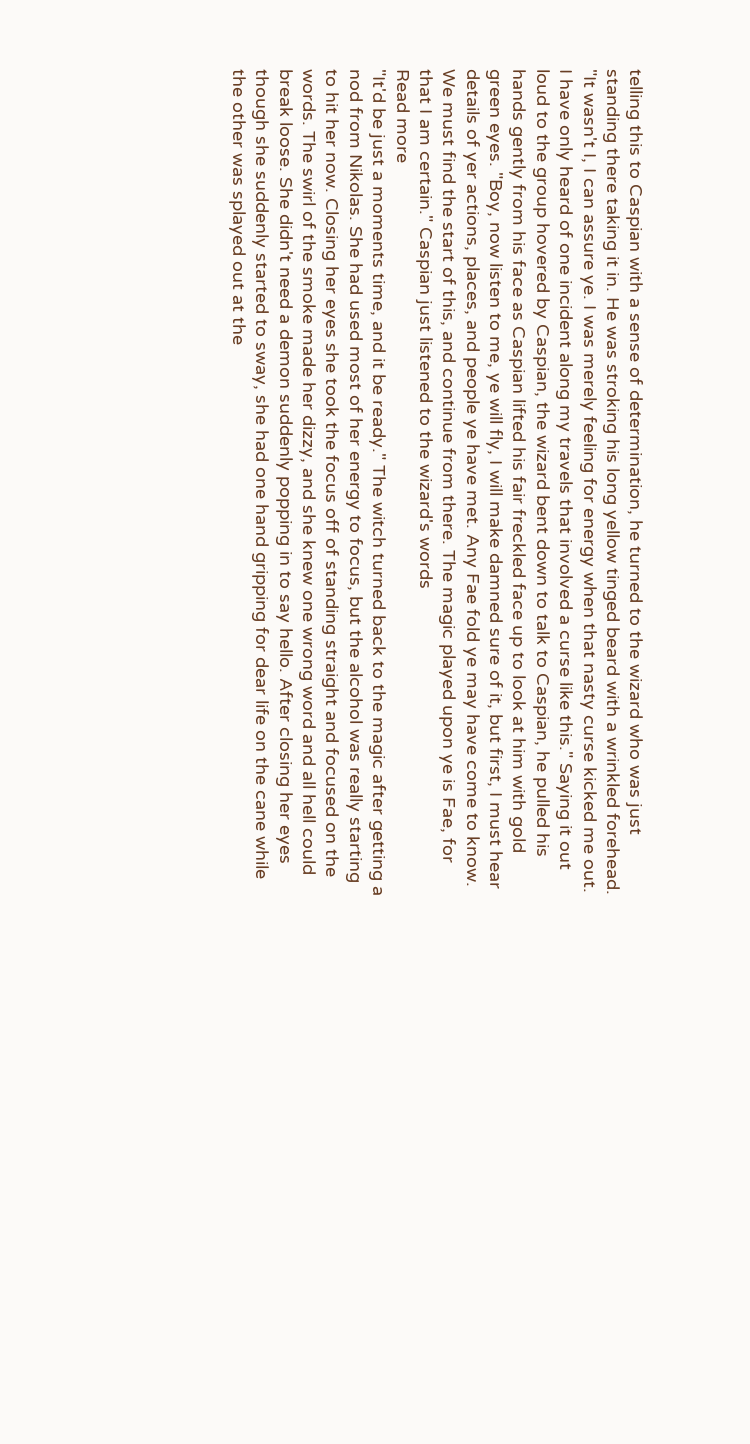telling this to Caspian with a sense of determination, he turned to the wizard who was just standing there taking it in. He was stroking his long yellow tinged beard with a wrinkled forehead. "It wasn't I, I can assure ye. I was merely feeling for energy when that nasty curse kicked me out. I have only heard of one incident along my travels that involved a curse like this." Saying it out loud to the group hovered by Caspian, the wizard bent down to talk to Caspian, he pulled his hands gently from his face as Caspian lifted his fair freckled face up to look at him with gold green eyes. "Boy, now listen to me, ye will fly, I will make damned sure of it, but first, I must hear details of yer actions, places, and people ye have met. Any Fae fold ye may have come to know. We must find the start of this, and continue from there. The magic played upon ye is Fae, for that I am certain." Caspian just listened to the wizard's words
Read more
"It'd be just a moments time, and it be ready." The witch turned back to the magic after getting a nod from Nikolas. She had used most of her energy to focus, but the alcohol was really starting to hit her now. Closing her eyes she took the focus off of standing straight and focused on the words. The swirl of the smoke made her dizzy, and she knew one wrong word and all hell could break loose. She didn't need a demon suddenly popping in to say hello. After closing her eyes though she suddenly started to sway, she had one hand gripping for dear life on the cane while the other was splayed out at the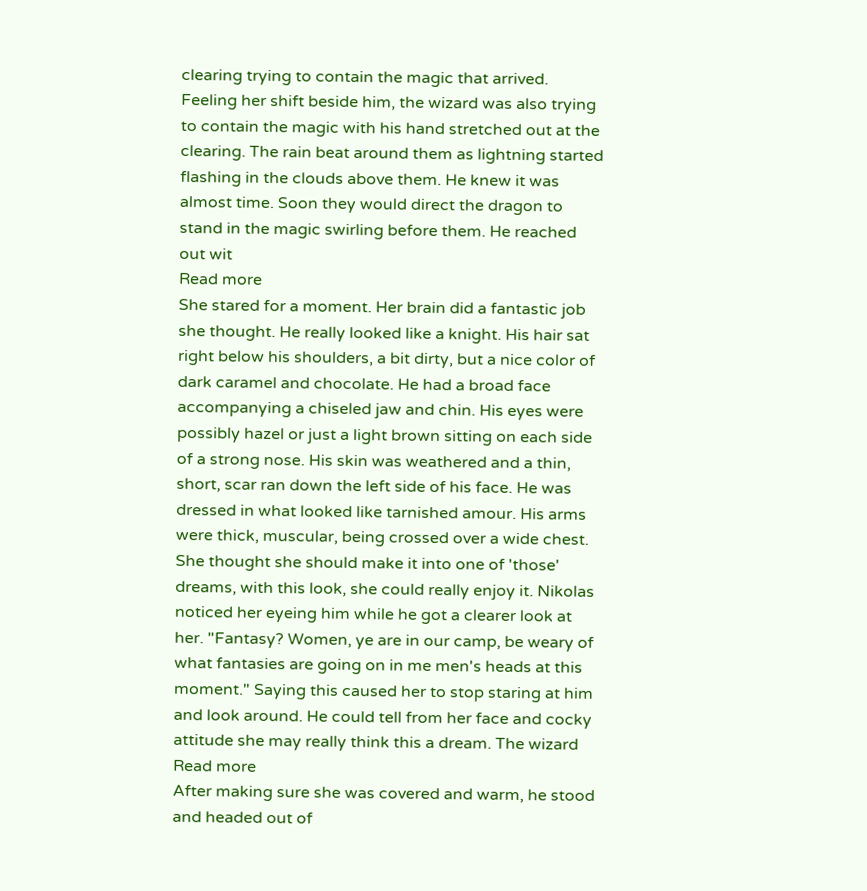clearing trying to contain the magic that arrived. Feeling her shift beside him, the wizard was also trying to contain the magic with his hand stretched out at the clearing. The rain beat around them as lightning started flashing in the clouds above them. He knew it was almost time. Soon they would direct the dragon to stand in the magic swirling before them. He reached out wit
Read more
She stared for a moment. Her brain did a fantastic job she thought. He really looked like a knight. His hair sat right below his shoulders, a bit dirty, but a nice color of dark caramel and chocolate. He had a broad face accompanying a chiseled jaw and chin. His eyes were possibly hazel or just a light brown sitting on each side of a strong nose. His skin was weathered and a thin, short, scar ran down the left side of his face. He was dressed in what looked like tarnished amour. His arms were thick, muscular, being crossed over a wide chest. She thought she should make it into one of 'those' dreams, with this look, she could really enjoy it. Nikolas noticed her eyeing him while he got a clearer look at her. "Fantasy? Women, ye are in our camp, be weary of what fantasies are going on in me men's heads at this moment." Saying this caused her to stop staring at him and look around. He could tell from her face and cocky attitude she may really think this a dream. The wizard
Read more
After making sure she was covered and warm, he stood and headed out of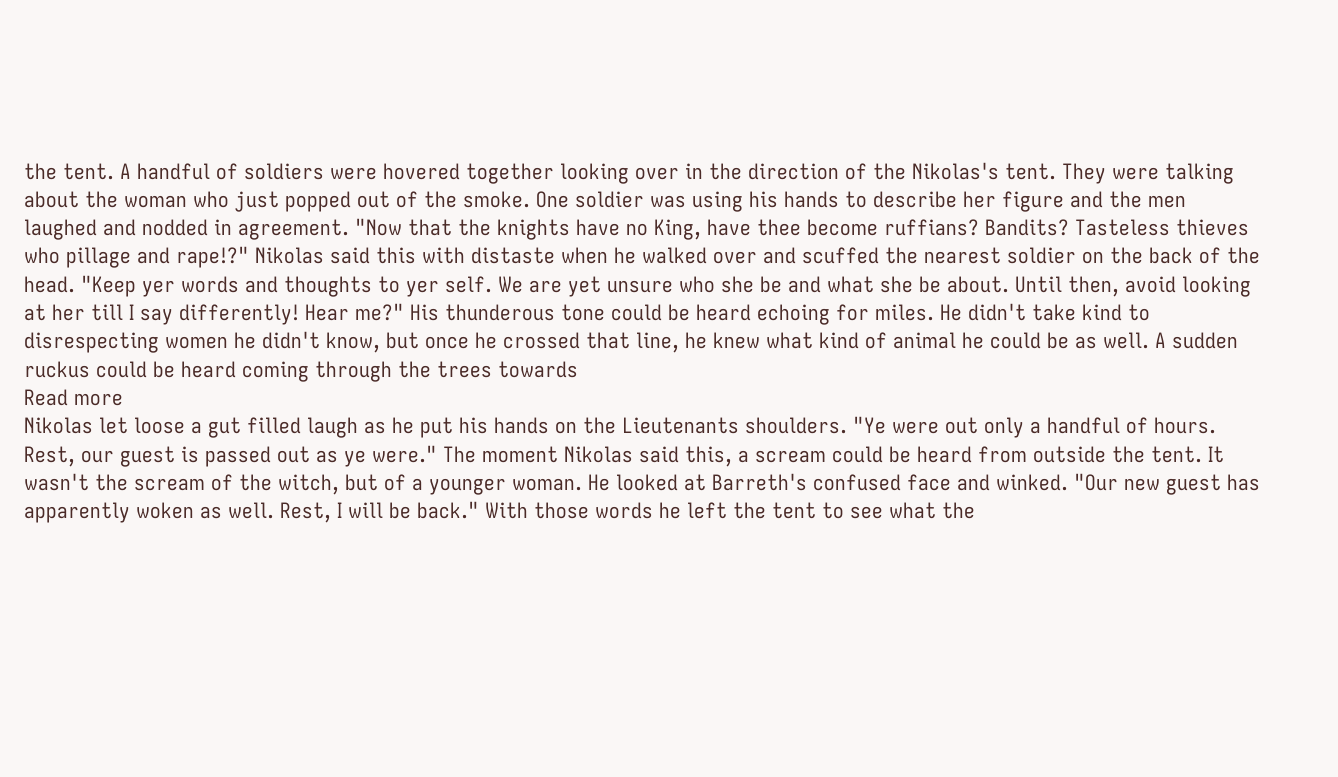the tent. A handful of soldiers were hovered together looking over in the direction of the Nikolas's tent. They were talking about the woman who just popped out of the smoke. One soldier was using his hands to describe her figure and the men laughed and nodded in agreement. "Now that the knights have no King, have thee become ruffians? Bandits? Tasteless thieves who pillage and rape!?" Nikolas said this with distaste when he walked over and scuffed the nearest soldier on the back of the head. "Keep yer words and thoughts to yer self. We are yet unsure who she be and what she be about. Until then, avoid looking at her till I say differently! Hear me?" His thunderous tone could be heard echoing for miles. He didn't take kind to disrespecting women he didn't know, but once he crossed that line, he knew what kind of animal he could be as well. A sudden ruckus could be heard coming through the trees towards
Read more
Nikolas let loose a gut filled laugh as he put his hands on the Lieutenants shoulders. "Ye were out only a handful of hours. Rest, our guest is passed out as ye were." The moment Nikolas said this, a scream could be heard from outside the tent. It wasn't the scream of the witch, but of a younger woman. He looked at Barreth's confused face and winked. "Our new guest has apparently woken as well. Rest, I will be back." With those words he left the tent to see what the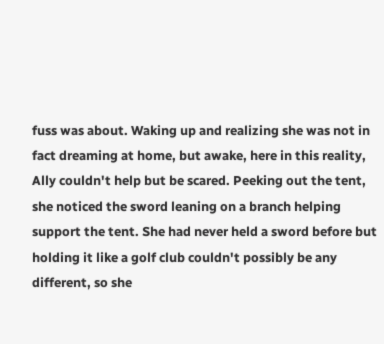fuss was about. Waking up and realizing she was not in fact dreaming at home, but awake, here in this reality, Ally couldn't help but be scared. Peeking out the tent, she noticed the sword leaning on a branch helping support the tent. She had never held a sword before but holding it like a golf club couldn't possibly be any different, so she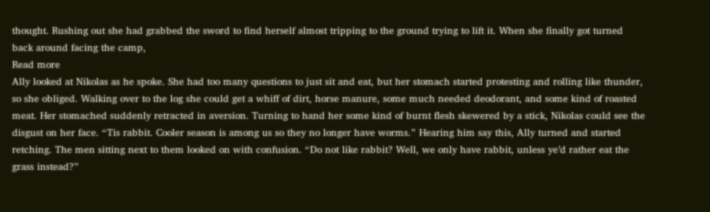thought. Rushing out she had grabbed the sword to find herself almost tripping to the ground trying to lift it. When she finally got turned back around facing the camp,
Read more
Ally looked at Nikolas as he spoke. She had too many questions to just sit and eat, but her stomach started protesting and rolling like thunder, so she obliged. Walking over to the log she could get a whiff of dirt, horse manure, some much needed deodorant, and some kind of roasted meat. Her stomached suddenly retracted in aversion. Turning to hand her some kind of burnt flesh skewered by a stick, Nikolas could see the disgust on her face. “Tis rabbit. Cooler season is among us so they no longer have worms.” Hearing him say this, Ally turned and started retching. The men sitting next to them looked on with confusion. “Do not like rabbit? Well, we only have rabbit, unless ye’d rather eat the grass instead?”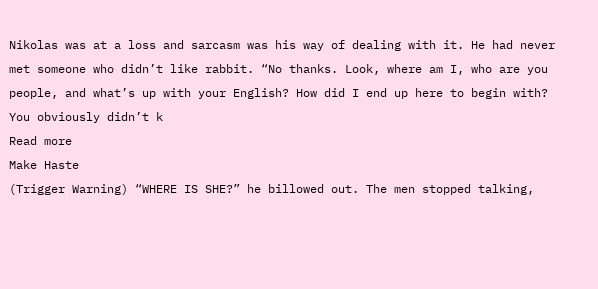Nikolas was at a loss and sarcasm was his way of dealing with it. He had never met someone who didn’t like rabbit. “No thanks. Look, where am I, who are you people, and what’s up with your English? How did I end up here to begin with? You obviously didn’t k
Read more
Make Haste
(Trigger Warning) “WHERE IS SHE?” he billowed out. The men stopped talking,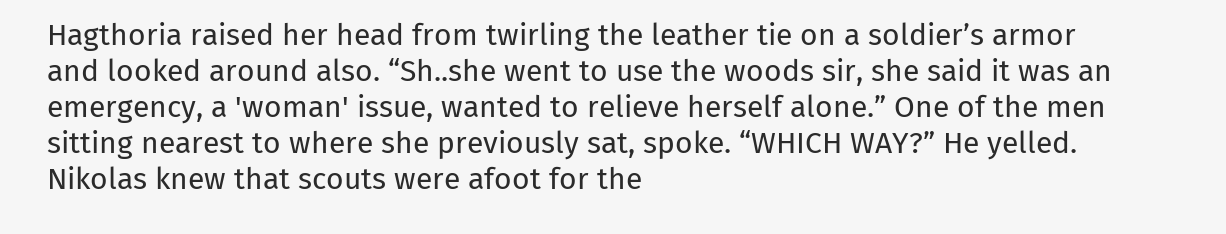Hagthoria raised her head from twirling the leather tie on a soldier’s armor and looked around also. “Sh..she went to use the woods sir, she said it was an emergency, a 'woman' issue, wanted to relieve herself alone.” One of the men sitting nearest to where she previously sat, spoke. “WHICH WAY?” He yelled. Nikolas knew that scouts were afoot for the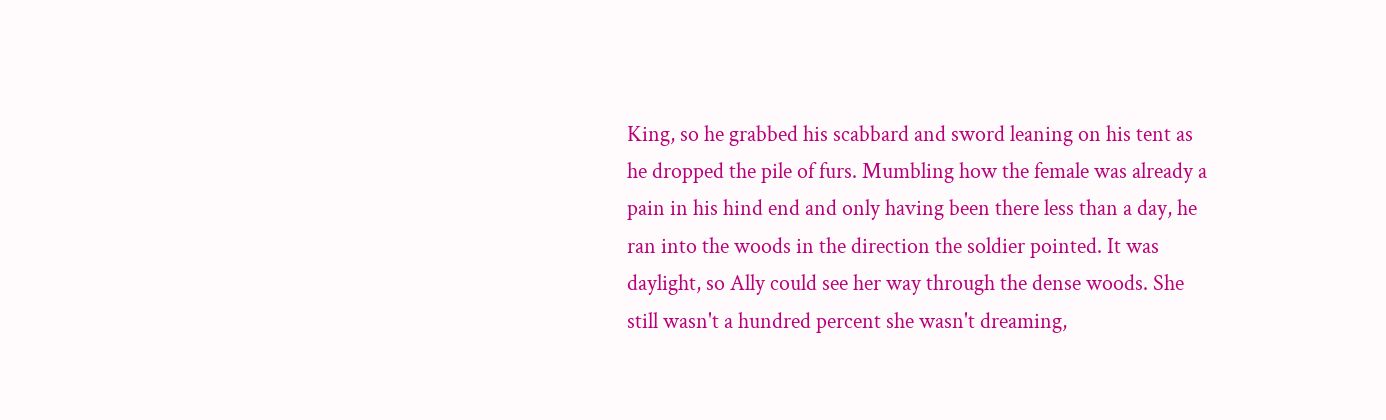King, so he grabbed his scabbard and sword leaning on his tent as he dropped the pile of furs. Mumbling how the female was already a pain in his hind end and only having been there less than a day, he ran into the woods in the direction the soldier pointed. It was daylight, so Ally could see her way through the dense woods. She still wasn't a hundred percent she wasn't dreaming,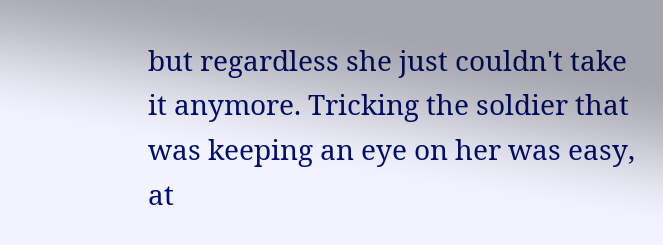but regardless she just couldn't take it anymore. Tricking the soldier that was keeping an eye on her was easy, at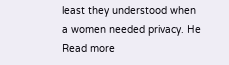least they understood when a women needed privacy. He
Read more